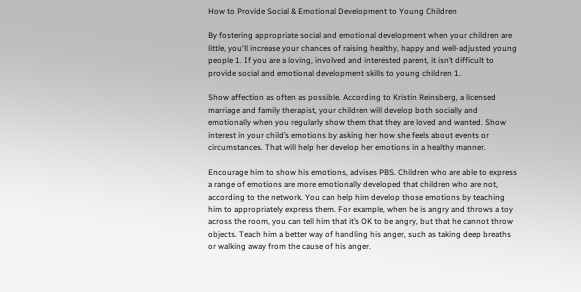How to Provide Social & Emotional Development to Young Children

By fostering appropriate social and emotional development when your children are little, you'll increase your chances of raising healthy, happy and well-adjusted young people 1. If you are a loving, involved and interested parent, it isn’t difficult to provide social and emotional development skills to young children 1.

Show affection as often as possible. According to Kristin Reinsberg, a licensed marriage and family therapist, your children will develop both socially and emotionally when you regularly show them that they are loved and wanted. Show interest in your child’s emotions by asking her how she feels about events or circumstances. That will help her develop her emotions in a healthy manner.

Encourage him to show his emotions, advises PBS. Children who are able to express a range of emotions are more emotionally developed that children who are not, according to the network. You can help him develop those emotions by teaching him to appropriately express them. For example, when he is angry and throws a toy across the room, you can tell him that it’s OK to be angry, but that he cannot throw objects. Teach him a better way of handling his anger, such as taking deep breaths or walking away from the cause of his anger.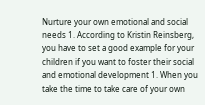Nurture your own emotional and social needs 1. According to Kristin Reinsberg, you have to set a good example for your children if you want to foster their social and emotional development 1. When you take the time to take care of your own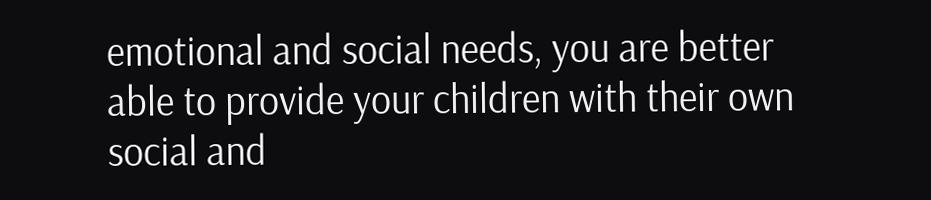emotional and social needs, you are better able to provide your children with their own social and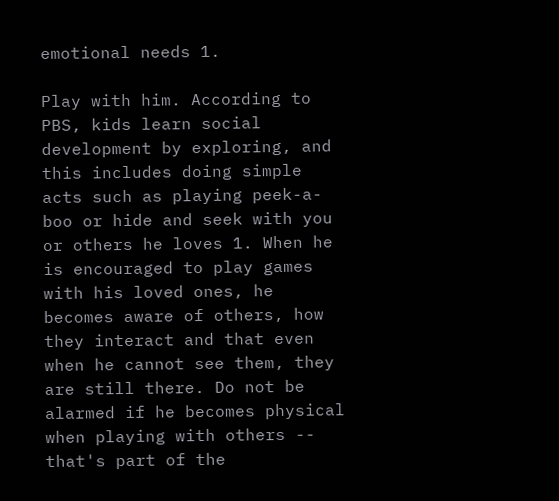emotional needs 1.

Play with him. According to PBS, kids learn social development by exploring, and this includes doing simple acts such as playing peek-a-boo or hide and seek with you or others he loves 1. When he is encouraged to play games with his loved ones, he becomes aware of others, how they interact and that even when he cannot see them, they are still there. Do not be alarmed if he becomes physical when playing with others -- that's part of the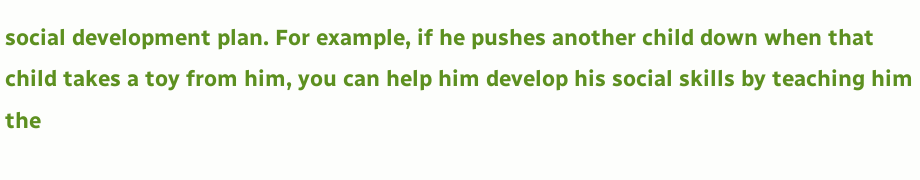social development plan. For example, if he pushes another child down when that child takes a toy from him, you can help him develop his social skills by teaching him the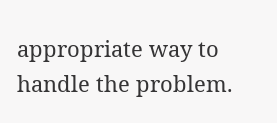appropriate way to handle the problem.